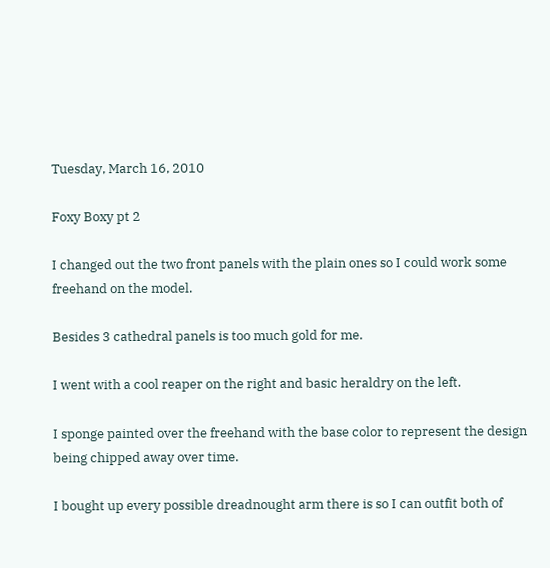Tuesday, March 16, 2010

Foxy Boxy pt 2

I changed out the two front panels with the plain ones so I could work some freehand on the model.

Besides 3 cathedral panels is too much gold for me.

I went with a cool reaper on the right and basic heraldry on the left.

I sponge painted over the freehand with the base color to represent the design being chipped away over time.

I bought up every possible dreadnought arm there is so I can outfit both of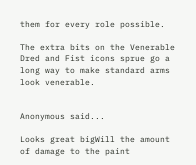them for every role possible.

The extra bits on the Venerable Dred and Fist icons sprue go a long way to make standard arms look venerable.


Anonymous said...

Looks great bigWill the amount of damage to the paint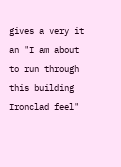gives a very it an "I am about to run through this building Ironclad feel"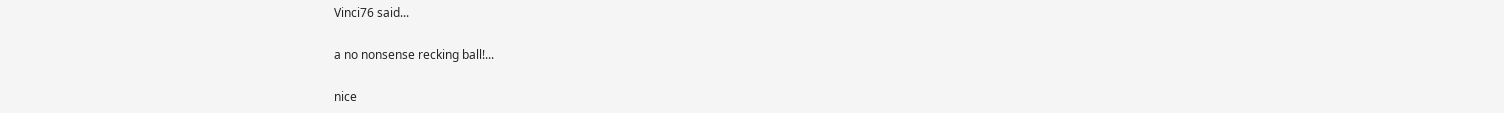Vinci76 said...

a no nonsense recking ball!...

nice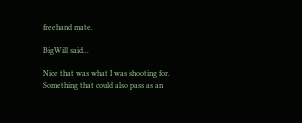freehand mate.

BigWill said...

Nice that was what I was shooting for.
Something that could also pass as an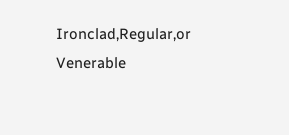Ironclad,Regular,or Venerable